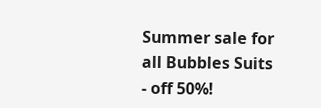Summer sale for all Bubbles Suits - off 50%!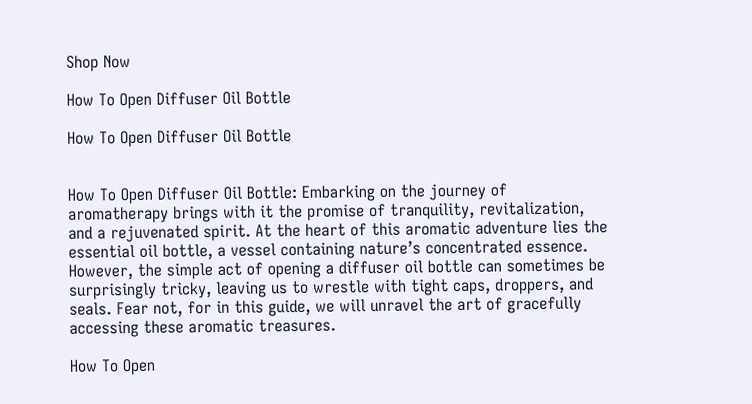Shop Now

How To Open Diffuser Oil Bottle

How To Open Diffuser Oil Bottle


How To Open Diffuser Oil Bottle: Embarking on the journey of aromatherapy brings with it the promise of tranquility, revitalization, and a rejuvenated spirit. At the heart of this aromatic adventure lies the essential oil bottle, a vessel containing nature’s concentrated essence. However, the simple act of opening a diffuser oil bottle can sometimes be surprisingly tricky, leaving us to wrestle with tight caps, droppers, and seals. Fear not, for in this guide, we will unravel the art of gracefully accessing these aromatic treasures.

How To Open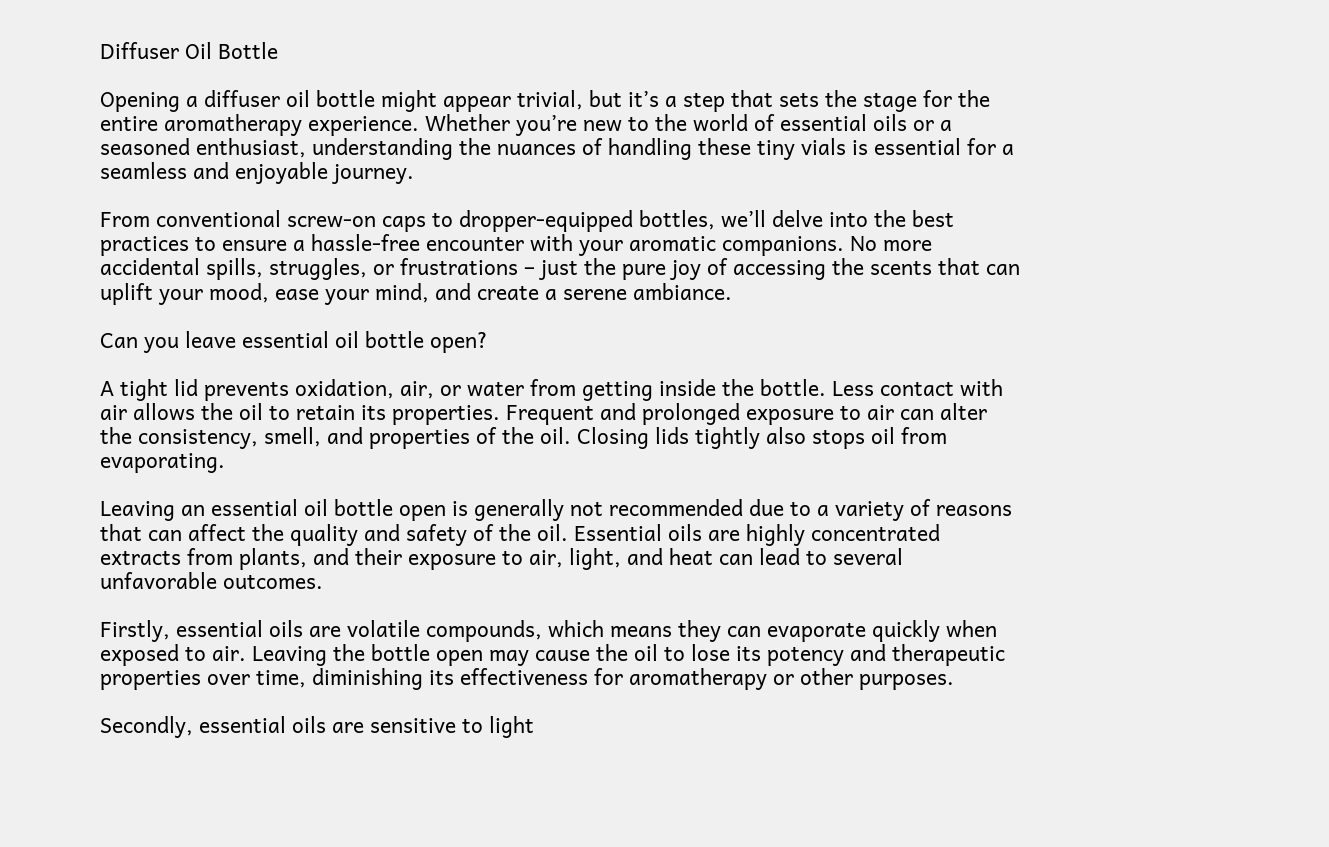Diffuser Oil Bottle

Opening a diffuser oil bottle might appear trivial, but it’s a step that sets the stage for the entire aromatherapy experience. Whether you’re new to the world of essential oils or a seasoned enthusiast, understanding the nuances of handling these tiny vials is essential for a seamless and enjoyable journey.

From conventional screw-on caps to dropper-equipped bottles, we’ll delve into the best practices to ensure a hassle-free encounter with your aromatic companions. No more accidental spills, struggles, or frustrations – just the pure joy of accessing the scents that can uplift your mood, ease your mind, and create a serene ambiance.

Can you leave essential oil bottle open?

A tight lid prevents oxidation, air, or water from getting inside the bottle. Less contact with air allows the oil to retain its properties. Frequent and prolonged exposure to air can alter the consistency, smell, and properties of the oil. Closing lids tightly also stops oil from evaporating.

Leaving an essential oil bottle open is generally not recommended due to a variety of reasons that can affect the quality and safety of the oil. Essential oils are highly concentrated extracts from plants, and their exposure to air, light, and heat can lead to several unfavorable outcomes.

Firstly, essential oils are volatile compounds, which means they can evaporate quickly when exposed to air. Leaving the bottle open may cause the oil to lose its potency and therapeutic properties over time, diminishing its effectiveness for aromatherapy or other purposes.

Secondly, essential oils are sensitive to light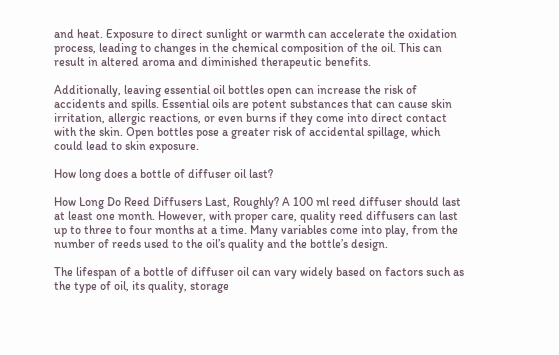and heat. Exposure to direct sunlight or warmth can accelerate the oxidation process, leading to changes in the chemical composition of the oil. This can result in altered aroma and diminished therapeutic benefits.

Additionally, leaving essential oil bottles open can increase the risk of accidents and spills. Essential oils are potent substances that can cause skin irritation, allergic reactions, or even burns if they come into direct contact with the skin. Open bottles pose a greater risk of accidental spillage, which could lead to skin exposure.

How long does a bottle of diffuser oil last?

How Long Do Reed Diffusers Last, Roughly? A 100 ml reed diffuser should last at least one month. However, with proper care, quality reed diffusers can last up to three to four months at a time. Many variables come into play, from the number of reeds used to the oil’s quality and the bottle’s design.

The lifespan of a bottle of diffuser oil can vary widely based on factors such as the type of oil, its quality, storage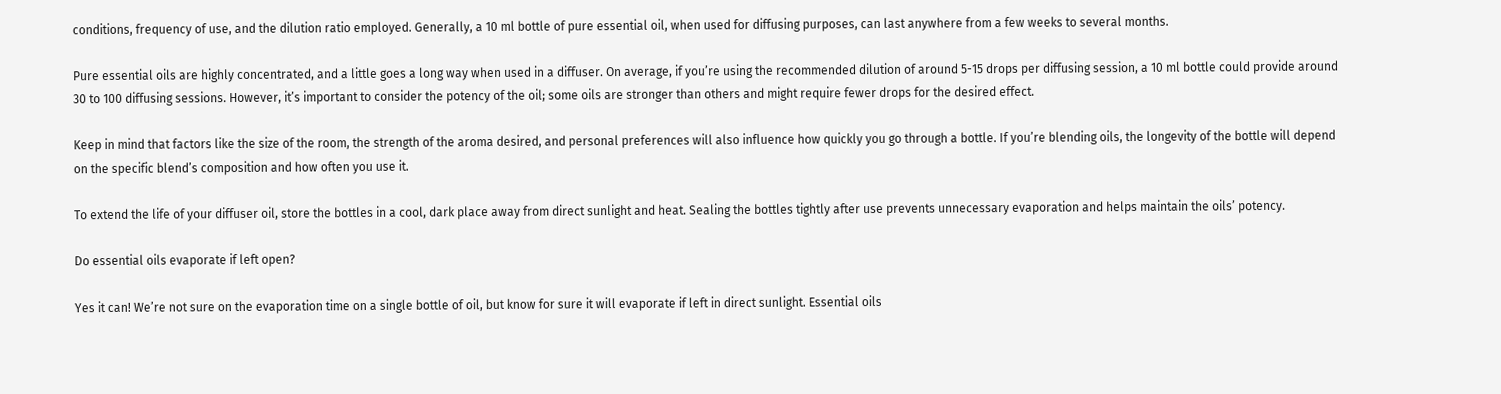conditions, frequency of use, and the dilution ratio employed. Generally, a 10 ml bottle of pure essential oil, when used for diffusing purposes, can last anywhere from a few weeks to several months.

Pure essential oils are highly concentrated, and a little goes a long way when used in a diffuser. On average, if you’re using the recommended dilution of around 5-15 drops per diffusing session, a 10 ml bottle could provide around 30 to 100 diffusing sessions. However, it’s important to consider the potency of the oil; some oils are stronger than others and might require fewer drops for the desired effect.

Keep in mind that factors like the size of the room, the strength of the aroma desired, and personal preferences will also influence how quickly you go through a bottle. If you’re blending oils, the longevity of the bottle will depend on the specific blend’s composition and how often you use it.

To extend the life of your diffuser oil, store the bottles in a cool, dark place away from direct sunlight and heat. Sealing the bottles tightly after use prevents unnecessary evaporation and helps maintain the oils’ potency.

Do essential oils evaporate if left open?

Yes it can! We’re not sure on the evaporation time on a single bottle of oil, but know for sure it will evaporate if left in direct sunlight. Essential oils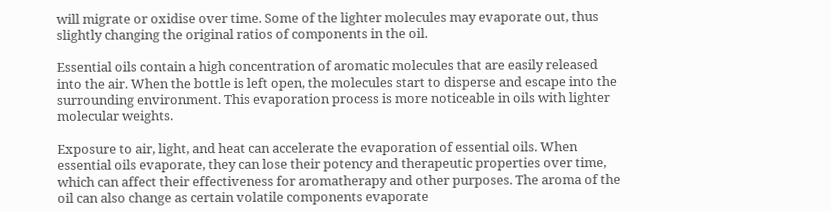will migrate or oxidise over time. Some of the lighter molecules may evaporate out, thus slightly changing the original ratios of components in the oil.

Essential oils contain a high concentration of aromatic molecules that are easily released into the air. When the bottle is left open, the molecules start to disperse and escape into the surrounding environment. This evaporation process is more noticeable in oils with lighter molecular weights.

Exposure to air, light, and heat can accelerate the evaporation of essential oils. When essential oils evaporate, they can lose their potency and therapeutic properties over time, which can affect their effectiveness for aromatherapy and other purposes. The aroma of the oil can also change as certain volatile components evaporate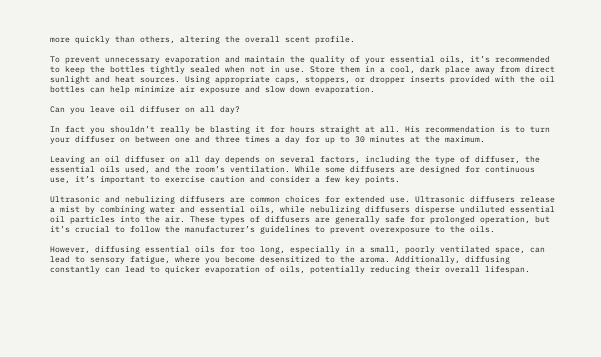more quickly than others, altering the overall scent profile.

To prevent unnecessary evaporation and maintain the quality of your essential oils, it’s recommended to keep the bottles tightly sealed when not in use. Store them in a cool, dark place away from direct sunlight and heat sources. Using appropriate caps, stoppers, or dropper inserts provided with the oil bottles can help minimize air exposure and slow down evaporation.

Can you leave oil diffuser on all day?

In fact you shouldn’t really be blasting it for hours straight at all. His recommendation is to turn your diffuser on between one and three times a day for up to 30 minutes at the maximum.

Leaving an oil diffuser on all day depends on several factors, including the type of diffuser, the essential oils used, and the room’s ventilation. While some diffusers are designed for continuous use, it’s important to exercise caution and consider a few key points.

Ultrasonic and nebulizing diffusers are common choices for extended use. Ultrasonic diffusers release a mist by combining water and essential oils, while nebulizing diffusers disperse undiluted essential oil particles into the air. These types of diffusers are generally safe for prolonged operation, but it’s crucial to follow the manufacturer’s guidelines to prevent overexposure to the oils.

However, diffusing essential oils for too long, especially in a small, poorly ventilated space, can lead to sensory fatigue, where you become desensitized to the aroma. Additionally, diffusing constantly can lead to quicker evaporation of oils, potentially reducing their overall lifespan.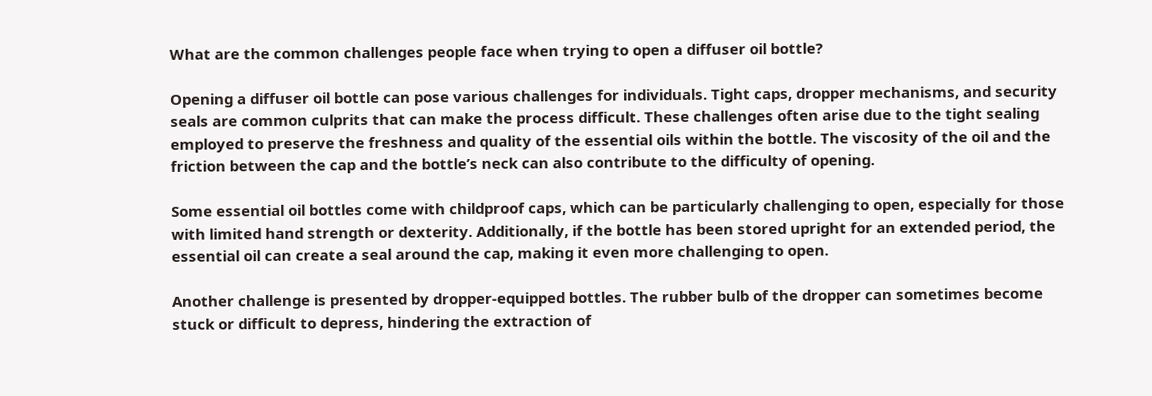What are the common challenges people face when trying to open a diffuser oil bottle?

Opening a diffuser oil bottle can pose various challenges for individuals. Tight caps, dropper mechanisms, and security seals are common culprits that can make the process difficult. These challenges often arise due to the tight sealing employed to preserve the freshness and quality of the essential oils within the bottle. The viscosity of the oil and the friction between the cap and the bottle’s neck can also contribute to the difficulty of opening.

Some essential oil bottles come with childproof caps, which can be particularly challenging to open, especially for those with limited hand strength or dexterity. Additionally, if the bottle has been stored upright for an extended period, the essential oil can create a seal around the cap, making it even more challenging to open.

Another challenge is presented by dropper-equipped bottles. The rubber bulb of the dropper can sometimes become stuck or difficult to depress, hindering the extraction of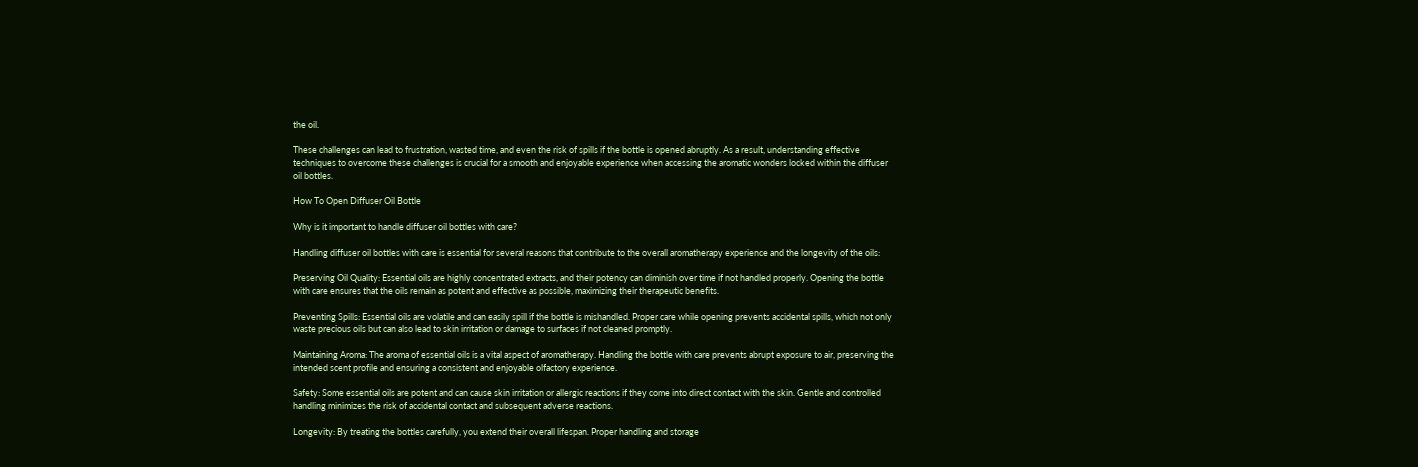the oil.

These challenges can lead to frustration, wasted time, and even the risk of spills if the bottle is opened abruptly. As a result, understanding effective techniques to overcome these challenges is crucial for a smooth and enjoyable experience when accessing the aromatic wonders locked within the diffuser oil bottles.

How To Open Diffuser Oil Bottle

Why is it important to handle diffuser oil bottles with care?

Handling diffuser oil bottles with care is essential for several reasons that contribute to the overall aromatherapy experience and the longevity of the oils:

Preserving Oil Quality: Essential oils are highly concentrated extracts, and their potency can diminish over time if not handled properly. Opening the bottle with care ensures that the oils remain as potent and effective as possible, maximizing their therapeutic benefits.

Preventing Spills: Essential oils are volatile and can easily spill if the bottle is mishandled. Proper care while opening prevents accidental spills, which not only waste precious oils but can also lead to skin irritation or damage to surfaces if not cleaned promptly.

Maintaining Aroma: The aroma of essential oils is a vital aspect of aromatherapy. Handling the bottle with care prevents abrupt exposure to air, preserving the intended scent profile and ensuring a consistent and enjoyable olfactory experience.

Safety: Some essential oils are potent and can cause skin irritation or allergic reactions if they come into direct contact with the skin. Gentle and controlled handling minimizes the risk of accidental contact and subsequent adverse reactions.

Longevity: By treating the bottles carefully, you extend their overall lifespan. Proper handling and storage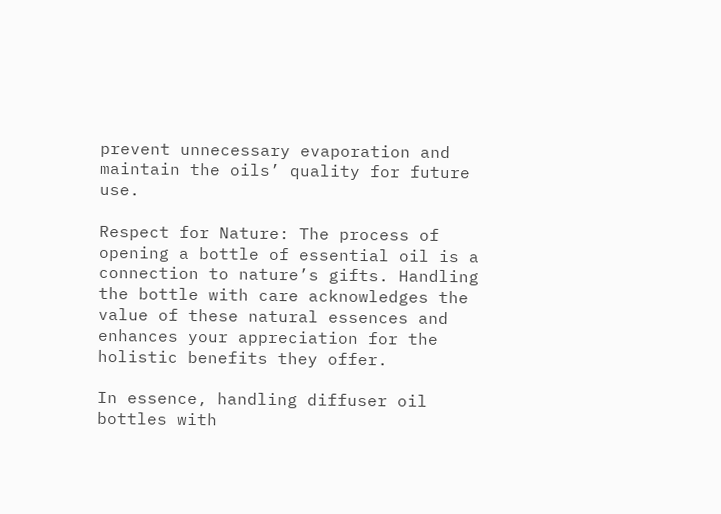prevent unnecessary evaporation and maintain the oils’ quality for future use.

Respect for Nature: The process of opening a bottle of essential oil is a connection to nature’s gifts. Handling the bottle with care acknowledges the value of these natural essences and enhances your appreciation for the holistic benefits they offer.

In essence, handling diffuser oil bottles with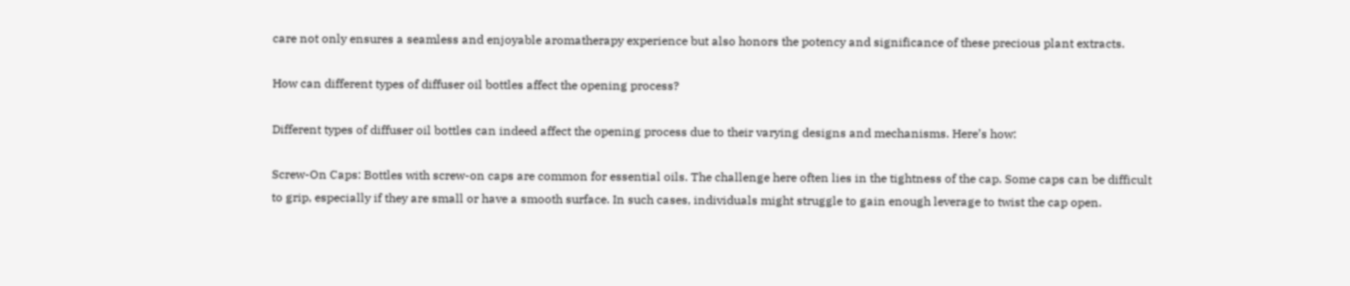care not only ensures a seamless and enjoyable aromatherapy experience but also honors the potency and significance of these precious plant extracts.

How can different types of diffuser oil bottles affect the opening process?

Different types of diffuser oil bottles can indeed affect the opening process due to their varying designs and mechanisms. Here’s how:

Screw-On Caps: Bottles with screw-on caps are common for essential oils. The challenge here often lies in the tightness of the cap. Some caps can be difficult to grip, especially if they are small or have a smooth surface. In such cases, individuals might struggle to gain enough leverage to twist the cap open.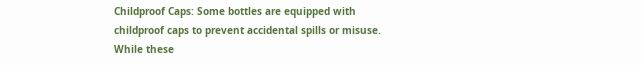Childproof Caps: Some bottles are equipped with childproof caps to prevent accidental spills or misuse. While these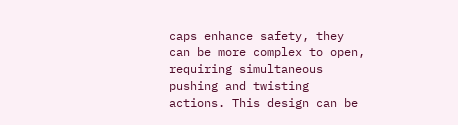caps enhance safety, they can be more complex to open, requiring simultaneous pushing and twisting actions. This design can be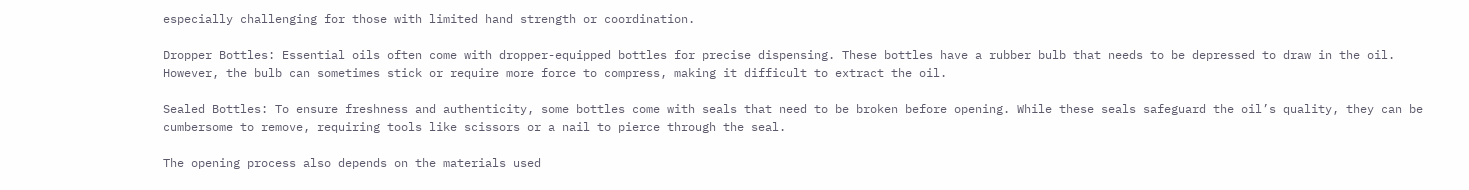especially challenging for those with limited hand strength or coordination.

Dropper Bottles: Essential oils often come with dropper-equipped bottles for precise dispensing. These bottles have a rubber bulb that needs to be depressed to draw in the oil. However, the bulb can sometimes stick or require more force to compress, making it difficult to extract the oil.

Sealed Bottles: To ensure freshness and authenticity, some bottles come with seals that need to be broken before opening. While these seals safeguard the oil’s quality, they can be cumbersome to remove, requiring tools like scissors or a nail to pierce through the seal.

The opening process also depends on the materials used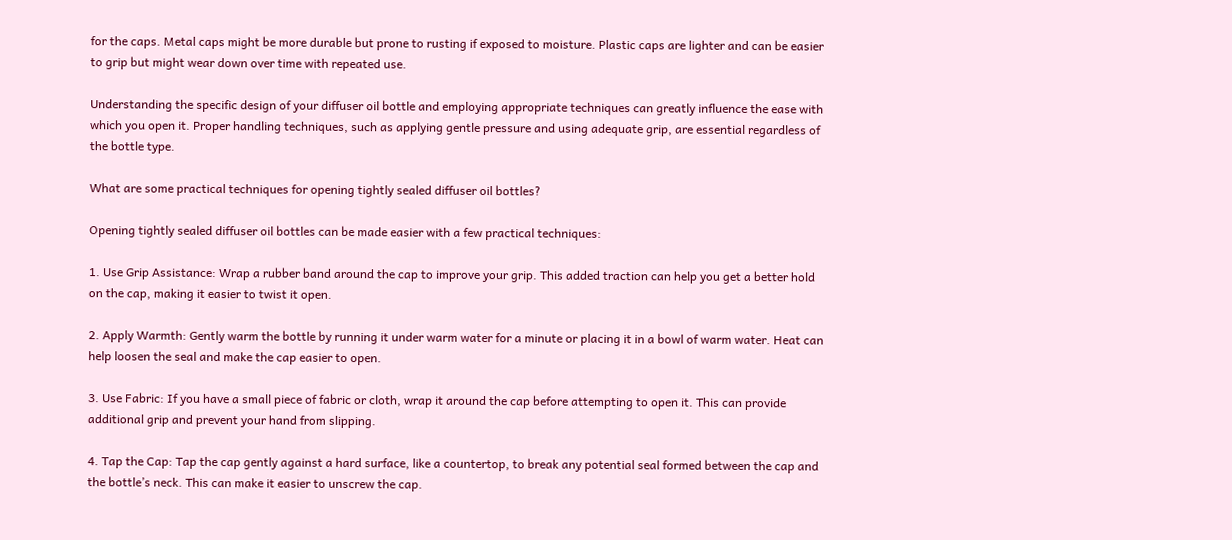for the caps. Metal caps might be more durable but prone to rusting if exposed to moisture. Plastic caps are lighter and can be easier to grip but might wear down over time with repeated use.

Understanding the specific design of your diffuser oil bottle and employing appropriate techniques can greatly influence the ease with which you open it. Proper handling techniques, such as applying gentle pressure and using adequate grip, are essential regardless of the bottle type.

What are some practical techniques for opening tightly sealed diffuser oil bottles?

Opening tightly sealed diffuser oil bottles can be made easier with a few practical techniques:

1. Use Grip Assistance: Wrap a rubber band around the cap to improve your grip. This added traction can help you get a better hold on the cap, making it easier to twist it open.

2. Apply Warmth: Gently warm the bottle by running it under warm water for a minute or placing it in a bowl of warm water. Heat can help loosen the seal and make the cap easier to open.

3. Use Fabric: If you have a small piece of fabric or cloth, wrap it around the cap before attempting to open it. This can provide additional grip and prevent your hand from slipping.

4. Tap the Cap: Tap the cap gently against a hard surface, like a countertop, to break any potential seal formed between the cap and the bottle’s neck. This can make it easier to unscrew the cap.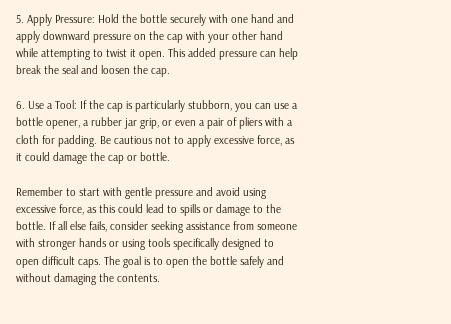5. Apply Pressure: Hold the bottle securely with one hand and apply downward pressure on the cap with your other hand while attempting to twist it open. This added pressure can help break the seal and loosen the cap.

6. Use a Tool: If the cap is particularly stubborn, you can use a bottle opener, a rubber jar grip, or even a pair of pliers with a cloth for padding. Be cautious not to apply excessive force, as it could damage the cap or bottle.

Remember to start with gentle pressure and avoid using excessive force, as this could lead to spills or damage to the bottle. If all else fails, consider seeking assistance from someone with stronger hands or using tools specifically designed to open difficult caps. The goal is to open the bottle safely and without damaging the contents.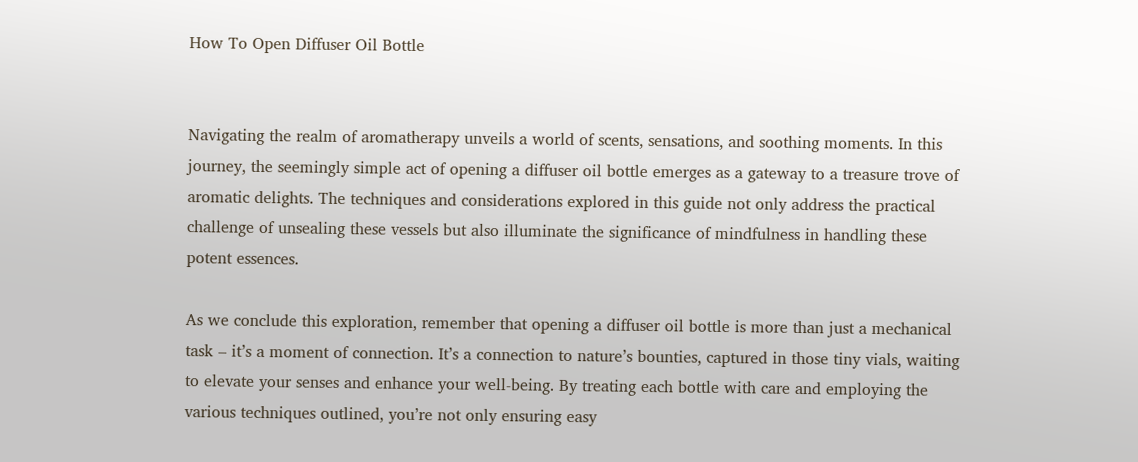How To Open Diffuser Oil Bottle


Navigating the realm of aromatherapy unveils a world of scents, sensations, and soothing moments. In this journey, the seemingly simple act of opening a diffuser oil bottle emerges as a gateway to a treasure trove of aromatic delights. The techniques and considerations explored in this guide not only address the practical challenge of unsealing these vessels but also illuminate the significance of mindfulness in handling these potent essences.

As we conclude this exploration, remember that opening a diffuser oil bottle is more than just a mechanical task – it’s a moment of connection. It’s a connection to nature’s bounties, captured in those tiny vials, waiting to elevate your senses and enhance your well-being. By treating each bottle with care and employing the various techniques outlined, you’re not only ensuring easy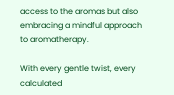access to the aromas but also embracing a mindful approach to aromatherapy.

With every gentle twist, every calculated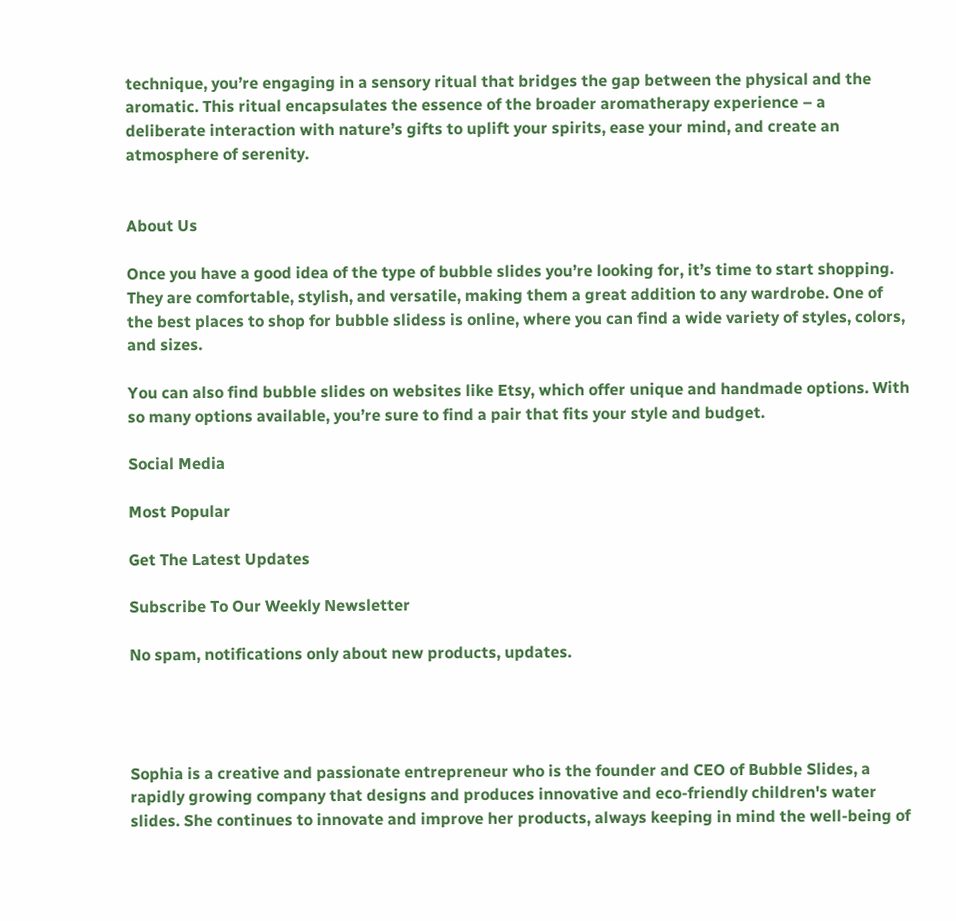technique, you’re engaging in a sensory ritual that bridges the gap between the physical and the aromatic. This ritual encapsulates the essence of the broader aromatherapy experience – a deliberate interaction with nature’s gifts to uplift your spirits, ease your mind, and create an atmosphere of serenity.


About Us

Once you have a good idea of the type of bubble slides you’re looking for, it’s time to start shopping. They are comfortable, stylish, and versatile, making them a great addition to any wardrobe. One of the best places to shop for bubble slidess is online, where you can find a wide variety of styles, colors, and sizes.

You can also find bubble slides on websites like Etsy, which offer unique and handmade options. With so many options available, you’re sure to find a pair that fits your style and budget.

Social Media

Most Popular

Get The Latest Updates

Subscribe To Our Weekly Newsletter

No spam, notifications only about new products, updates.




Sophia is a creative and passionate entrepreneur who is the founder and CEO of Bubble Slides, a rapidly growing company that designs and produces innovative and eco-friendly children's water slides. She continues to innovate and improve her products, always keeping in mind the well-being of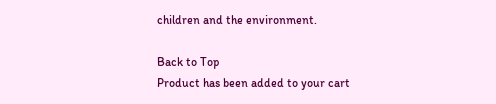children and the environment.

Back to Top
Product has been added to your cart